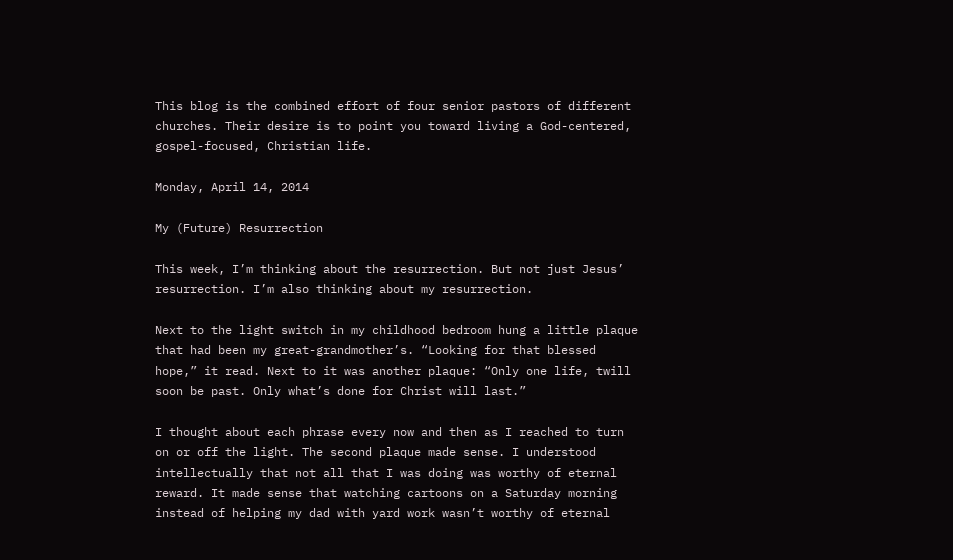This blog is the combined effort of four senior pastors of different churches. Their desire is to point you toward living a God-centered, gospel-focused, Christian life.

Monday, April 14, 2014

My (Future) Resurrection

This week, I’m thinking about the resurrection. But not just Jesus’ resurrection. I’m also thinking about my resurrection.

Next to the light switch in my childhood bedroom hung a little plaque that had been my great-grandmother’s. “Looking for that blessed hope,” it read. Next to it was another plaque: “Only one life, twill soon be past. Only what’s done for Christ will last.”

I thought about each phrase every now and then as I reached to turn on or off the light. The second plaque made sense. I understood intellectually that not all that I was doing was worthy of eternal reward. It made sense that watching cartoons on a Saturday morning instead of helping my dad with yard work wasn’t worthy of eternal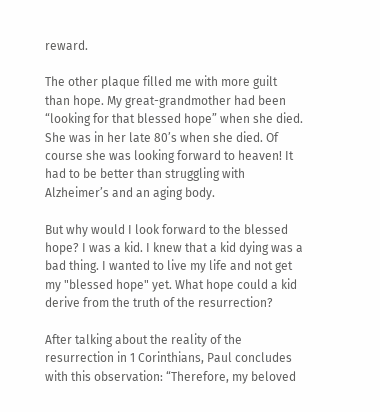reward.

The other plaque filled me with more guilt than hope. My great-grandmother had been “looking for that blessed hope” when she died. She was in her late 80’s when she died. Of course she was looking forward to heaven! It had to be better than struggling with Alzheimer’s and an aging body.

But why would I look forward to the blessed hope? I was a kid. I knew that a kid dying was a bad thing. I wanted to live my life and not get my "blessed hope" yet. What hope could a kid derive from the truth of the resurrection?

After talking about the reality of the resurrection in 1 Corinthians, Paul concludes with this observation: “Therefore, my beloved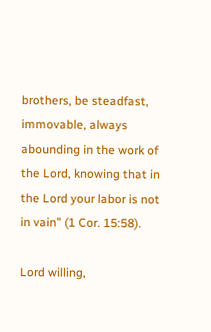brothers, be steadfast, immovable, always abounding in the work of the Lord, knowing that in the Lord your labor is not in vain” (1 Cor. 15:58).

Lord willing,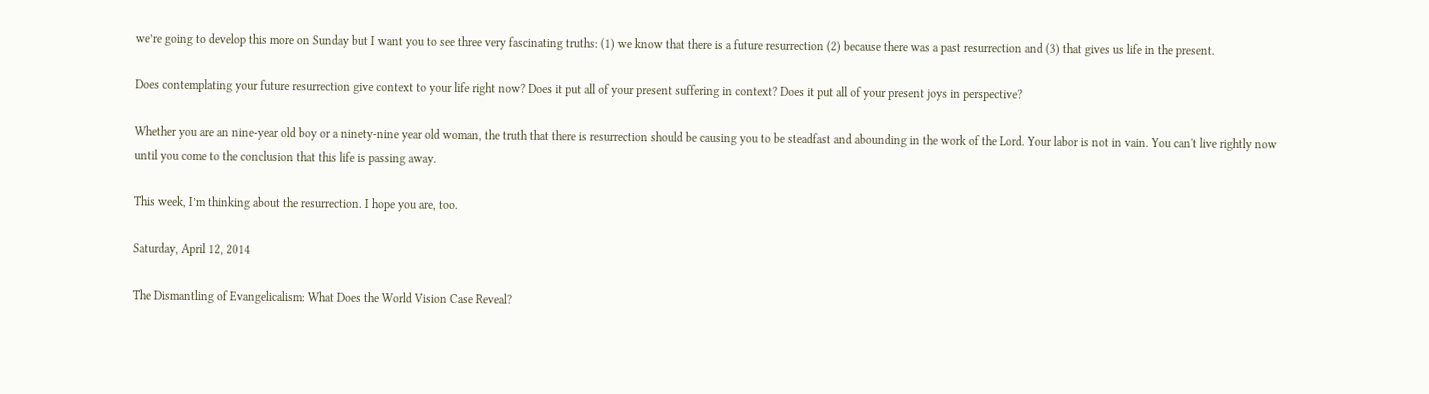we’re going to develop this more on Sunday but I want you to see three very fascinating truths: (1) we know that there is a future resurrection (2) because there was a past resurrection and (3) that gives us life in the present.

Does contemplating your future resurrection give context to your life right now? Does it put all of your present suffering in context? Does it put all of your present joys in perspective?

Whether you are an nine-year old boy or a ninety-nine year old woman, the truth that there is resurrection should be causing you to be steadfast and abounding in the work of the Lord. Your labor is not in vain. You can't live rightly now until you come to the conclusion that this life is passing away.

This week, I’m thinking about the resurrection. I hope you are, too.

Saturday, April 12, 2014

The Dismantling of Evangelicalism: What Does the World Vision Case Reveal?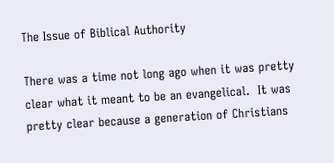The Issue of Biblical Authority

There was a time not long ago when it was pretty clear what it meant to be an evangelical.  It was pretty clear because a generation of Christians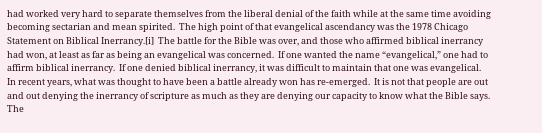had worked very hard to separate themselves from the liberal denial of the faith while at the same time avoiding becoming sectarian and mean spirited.  The high point of that evangelical ascendancy was the 1978 Chicago Statement on Biblical Inerrancy.[i]  The battle for the Bible was over, and those who affirmed biblical inerrancy had won, at least as far as being an evangelical was concerned.  If one wanted the name “evangelical,” one had to affirm biblical inerrancy.  If one denied biblical inerrancy, it was difficult to maintain that one was evangelical.
In recent years, what was thought to have been a battle already won has re-emerged.  It is not that people are out and out denying the inerrancy of scripture as much as they are denying our capacity to know what the Bible says.  The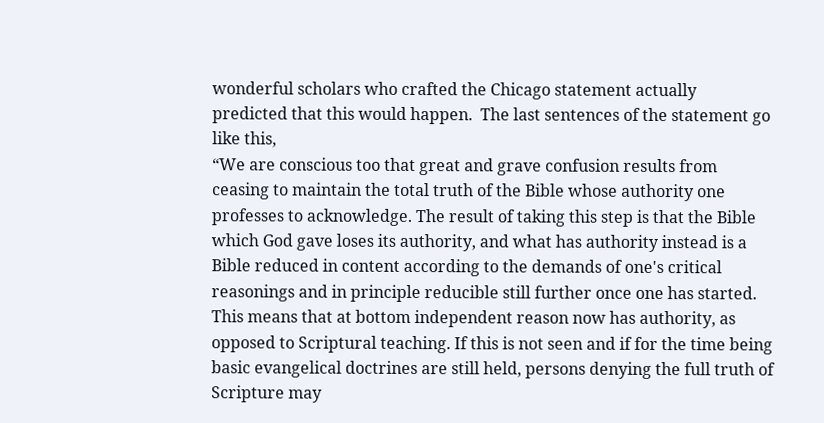wonderful scholars who crafted the Chicago statement actually predicted that this would happen.  The last sentences of the statement go like this,
“We are conscious too that great and grave confusion results from ceasing to maintain the total truth of the Bible whose authority one professes to acknowledge. The result of taking this step is that the Bible which God gave loses its authority, and what has authority instead is a Bible reduced in content according to the demands of one's critical reasonings and in principle reducible still further once one has started. This means that at bottom independent reason now has authority, as opposed to Scriptural teaching. If this is not seen and if for the time being basic evangelical doctrines are still held, persons denying the full truth of Scripture may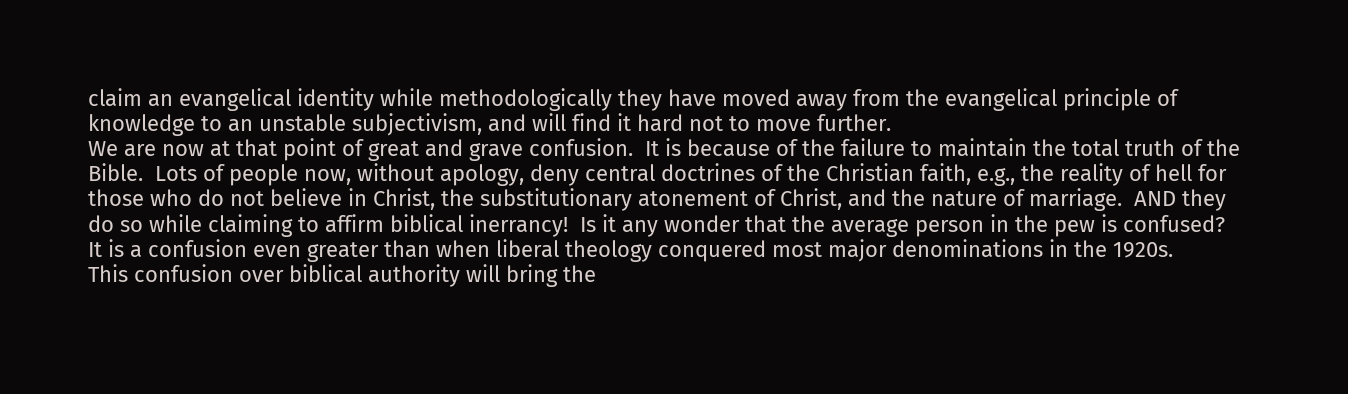claim an evangelical identity while methodologically they have moved away from the evangelical principle of knowledge to an unstable subjectivism, and will find it hard not to move further.
We are now at that point of great and grave confusion.  It is because of the failure to maintain the total truth of the Bible.  Lots of people now, without apology, deny central doctrines of the Christian faith, e.g., the reality of hell for those who do not believe in Christ, the substitutionary atonement of Christ, and the nature of marriage.  AND they do so while claiming to affirm biblical inerrancy!  Is it any wonder that the average person in the pew is confused?  It is a confusion even greater than when liberal theology conquered most major denominations in the 1920s.
This confusion over biblical authority will bring the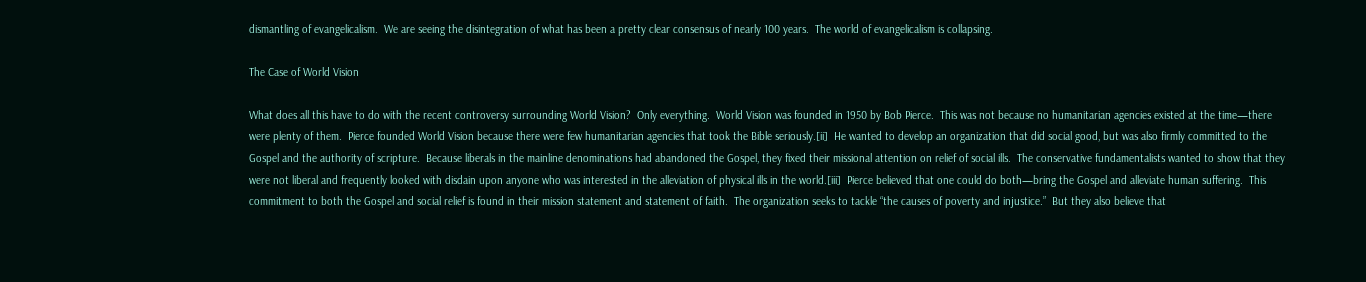dismantling of evangelicalism.  We are seeing the disintegration of what has been a pretty clear consensus of nearly 100 years.  The world of evangelicalism is collapsing.

The Case of World Vision

What does all this have to do with the recent controversy surrounding World Vision?  Only everything.  World Vision was founded in 1950 by Bob Pierce.  This was not because no humanitarian agencies existed at the time—there were plenty of them.  Pierce founded World Vision because there were few humanitarian agencies that took the Bible seriously.[ii]  He wanted to develop an organization that did social good, but was also firmly committed to the Gospel and the authority of scripture.  Because liberals in the mainline denominations had abandoned the Gospel, they fixed their missional attention on relief of social ills.  The conservative fundamentalists wanted to show that they were not liberal and frequently looked with disdain upon anyone who was interested in the alleviation of physical ills in the world.[iii]  Pierce believed that one could do both—bring the Gospel and alleviate human suffering.  This commitment to both the Gospel and social relief is found in their mission statement and statement of faith.  The organization seeks to tackle “the causes of poverty and injustice.”  But they also believe that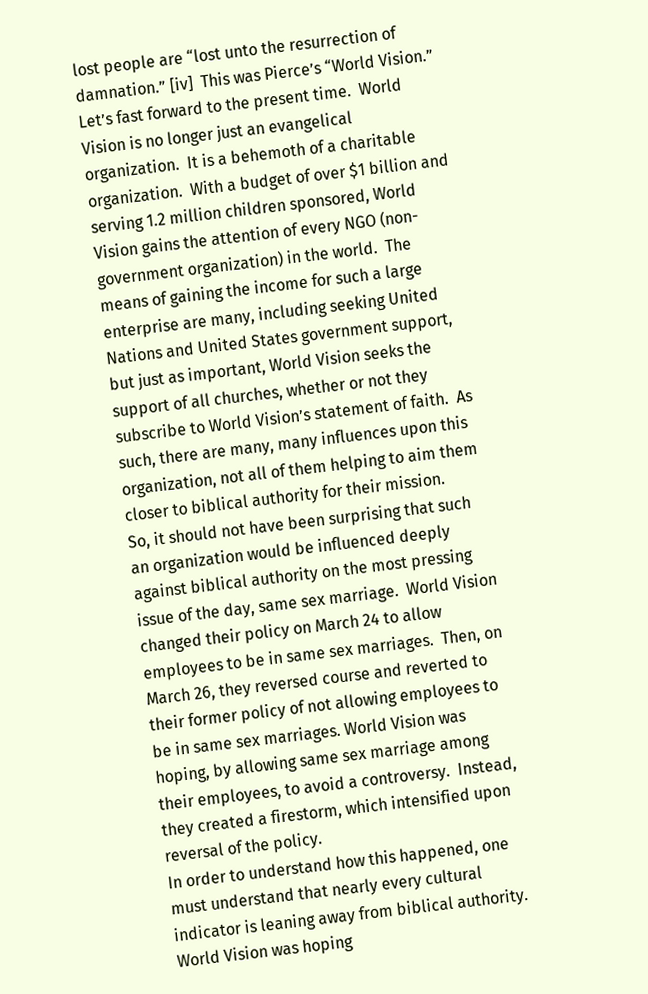lost people are “lost unto the resurrection of damnation.” [iv]  This was Pierce’s “World Vision.”
Let’s fast forward to the present time.  World Vision is no longer just an evangelical organization.  It is a behemoth of a charitable organization.  With a budget of over $1 billion and serving 1.2 million children sponsored, World Vision gains the attention of every NGO (non-government organization) in the world.  The means of gaining the income for such a large enterprise are many, including seeking United Nations and United States government support, but just as important, World Vision seeks the support of all churches, whether or not they subscribe to World Vision’s statement of faith.  As such, there are many, many influences upon this organization, not all of them helping to aim them closer to biblical authority for their mission.
So, it should not have been surprising that such an organization would be influenced deeply against biblical authority on the most pressing issue of the day, same sex marriage.  World Vision changed their policy on March 24 to allow employees to be in same sex marriages.  Then, on March 26, they reversed course and reverted to their former policy of not allowing employees to be in same sex marriages. World Vision was hoping, by allowing same sex marriage among their employees, to avoid a controversy.  Instead, they created a firestorm, which intensified upon reversal of the policy.
In order to understand how this happened, one must understand that nearly every cultural indicator is leaning away from biblical authority.  World Vision was hoping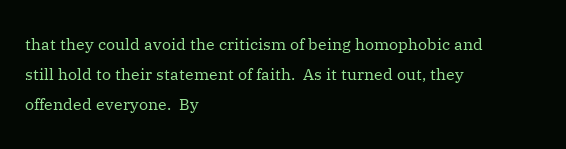that they could avoid the criticism of being homophobic and still hold to their statement of faith.  As it turned out, they offended everyone.  By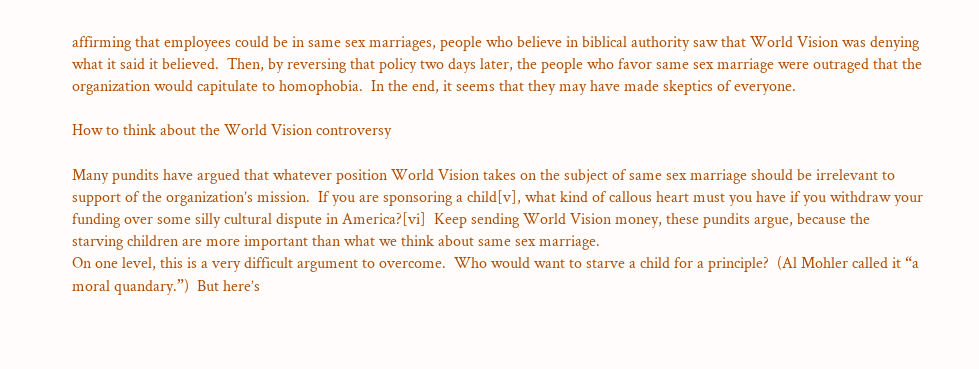affirming that employees could be in same sex marriages, people who believe in biblical authority saw that World Vision was denying what it said it believed.  Then, by reversing that policy two days later, the people who favor same sex marriage were outraged that the organization would capitulate to homophobia.  In the end, it seems that they may have made skeptics of everyone.

How to think about the World Vision controversy

Many pundits have argued that whatever position World Vision takes on the subject of same sex marriage should be irrelevant to support of the organization’s mission.  If you are sponsoring a child[v], what kind of callous heart must you have if you withdraw your funding over some silly cultural dispute in America?[vi]  Keep sending World Vision money, these pundits argue, because the starving children are more important than what we think about same sex marriage.
On one level, this is a very difficult argument to overcome.  Who would want to starve a child for a principle?  (Al Mohler called it “a moral quandary.”)  But here’s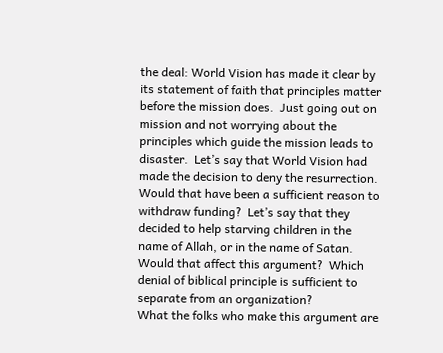the deal: World Vision has made it clear by its statement of faith that principles matter before the mission does.  Just going out on mission and not worrying about the principles which guide the mission leads to disaster.  Let’s say that World Vision had made the decision to deny the resurrection.   Would that have been a sufficient reason to withdraw funding?  Let’s say that they decided to help starving children in the name of Allah, or in the name of Satan.  Would that affect this argument?  Which denial of biblical principle is sufficient to separate from an organization?
What the folks who make this argument are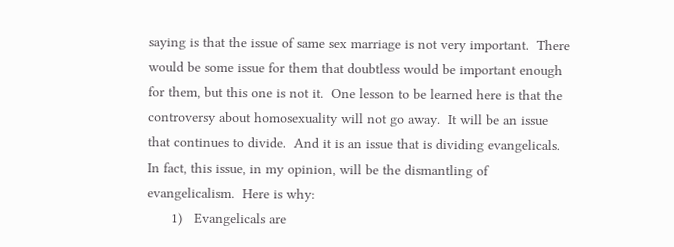saying is that the issue of same sex marriage is not very important.  There would be some issue for them that doubtless would be important enough for them, but this one is not it.  One lesson to be learned here is that the controversy about homosexuality will not go away.  It will be an issue that continues to divide.  And it is an issue that is dividing evangelicals.  In fact, this issue, in my opinion, will be the dismantling of evangelicalism.  Here is why:
      1)   Evangelicals are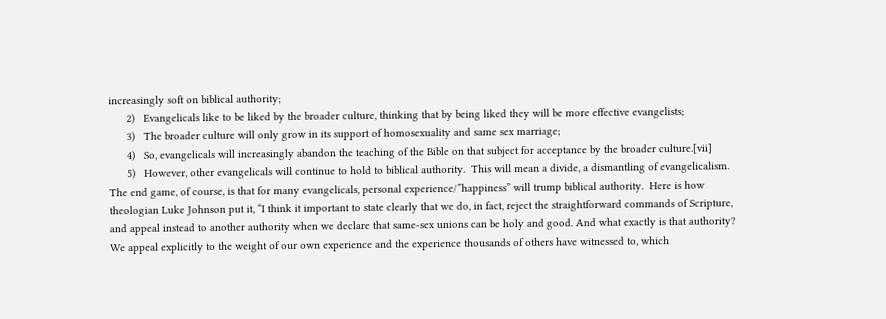increasingly soft on biblical authority;
      2)   Evangelicals like to be liked by the broader culture, thinking that by being liked they will be more effective evangelists;
      3)   The broader culture will only grow in its support of homosexuality and same sex marriage;
      4)   So, evangelicals will increasingly abandon the teaching of the Bible on that subject for acceptance by the broader culture.[vii]
      5)   However, other evangelicals will continue to hold to biblical authority.  This will mean a divide, a dismantling of evangelicalism.
The end game, of course, is that for many evangelicals, personal experience/”happiness” will trump biblical authority.  Here is how theologian Luke Johnson put it, “I think it important to state clearly that we do, in fact, reject the straightforward commands of Scripture, and appeal instead to another authority when we declare that same-sex unions can be holy and good. And what exactly is that authority? We appeal explicitly to the weight of our own experience and the experience thousands of others have witnessed to, which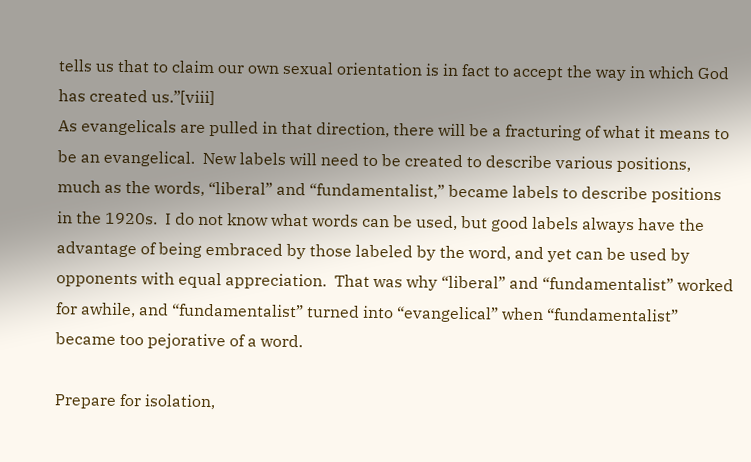tells us that to claim our own sexual orientation is in fact to accept the way in which God has created us.”[viii]
As evangelicals are pulled in that direction, there will be a fracturing of what it means to be an evangelical.  New labels will need to be created to describe various positions, much as the words, “liberal” and “fundamentalist,” became labels to describe positions in the 1920s.  I do not know what words can be used, but good labels always have the advantage of being embraced by those labeled by the word, and yet can be used by opponents with equal appreciation.  That was why “liberal” and “fundamentalist” worked for awhile, and “fundamentalist” turned into “evangelical” when “fundamentalist” became too pejorative of a word.

Prepare for isolation,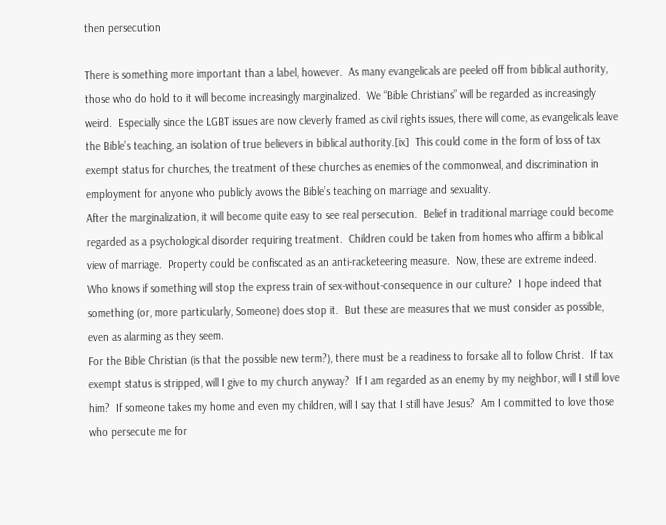then persecution

There is something more important than a label, however.  As many evangelicals are peeled off from biblical authority, those who do hold to it will become increasingly marginalized.  We “Bible Christians” will be regarded as increasingly weird.  Especially since the LGBT issues are now cleverly framed as civil rights issues, there will come, as evangelicals leave the Bible’s teaching, an isolation of true believers in biblical authority.[ix]  This could come in the form of loss of tax exempt status for churches, the treatment of these churches as enemies of the commonweal, and discrimination in employment for anyone who publicly avows the Bible’s teaching on marriage and sexuality.
After the marginalization, it will become quite easy to see real persecution.  Belief in traditional marriage could become regarded as a psychological disorder requiring treatment.  Children could be taken from homes who affirm a biblical view of marriage.  Property could be confiscated as an anti-racketeering measure.  Now, these are extreme indeed.  Who knows if something will stop the express train of sex-without-consequence in our culture?  I hope indeed that something (or, more particularly, Someone) does stop it.  But these are measures that we must consider as possible, even as alarming as they seem.
For the Bible Christian (is that the possible new term?), there must be a readiness to forsake all to follow Christ.  If tax exempt status is stripped, will I give to my church anyway?  If I am regarded as an enemy by my neighbor, will I still love him?  If someone takes my home and even my children, will I say that I still have Jesus?  Am I committed to love those who persecute me for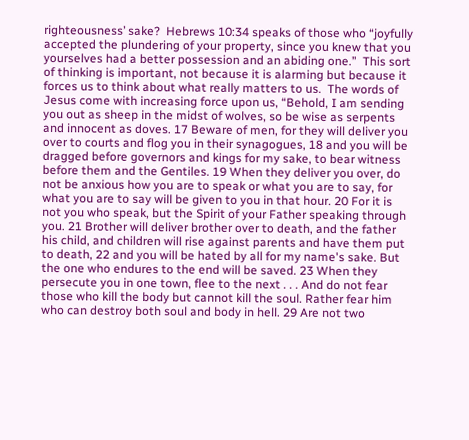righteousness’ sake?  Hebrews 10:34 speaks of those who “joyfully accepted the plundering of your property, since you knew that you yourselves had a better possession and an abiding one.”  This sort of thinking is important, not because it is alarming but because it forces us to think about what really matters to us.  The words of Jesus come with increasing force upon us, “Behold, I am sending you out as sheep in the midst of wolves, so be wise as serpents and innocent as doves. 17 Beware of men, for they will deliver you over to courts and flog you in their synagogues, 18 and you will be dragged before governors and kings for my sake, to bear witness before them and the Gentiles. 19 When they deliver you over, do not be anxious how you are to speak or what you are to say, for what you are to say will be given to you in that hour. 20 For it is not you who speak, but the Spirit of your Father speaking through you. 21 Brother will deliver brother over to death, and the father his child, and children will rise against parents and have them put to death, 22 and you will be hated by all for my name's sake. But the one who endures to the end will be saved. 23 When they persecute you in one town, flee to the next . . . And do not fear those who kill the body but cannot kill the soul. Rather fear him who can destroy both soul and body in hell. 29 Are not two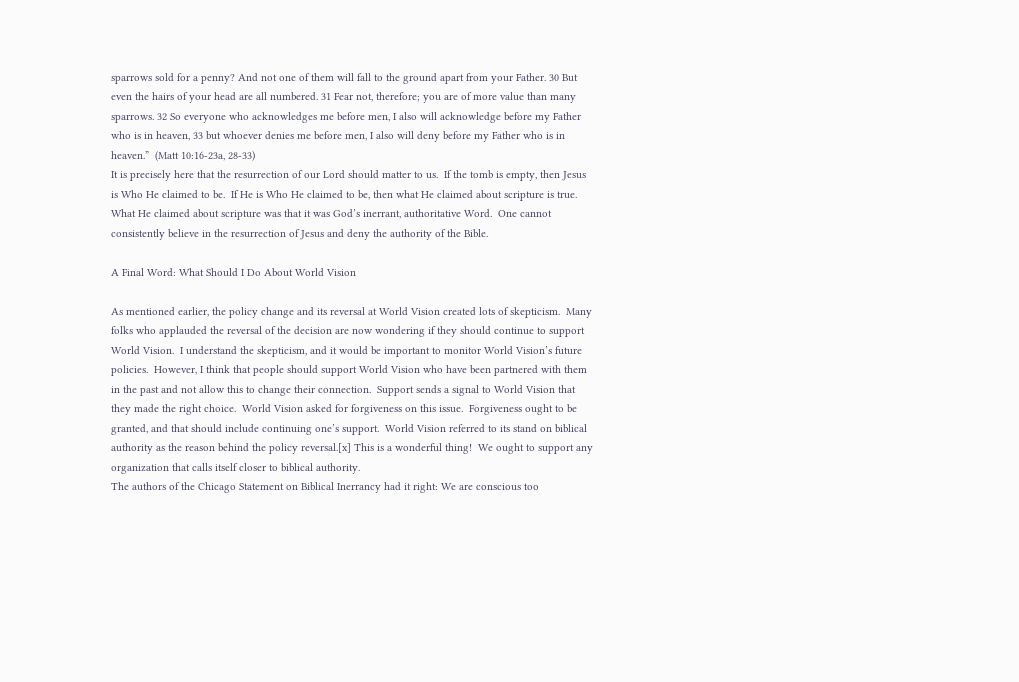sparrows sold for a penny? And not one of them will fall to the ground apart from your Father. 30 But even the hairs of your head are all numbered. 31 Fear not, therefore; you are of more value than many sparrows. 32 So everyone who acknowledges me before men, I also will acknowledge before my Father who is in heaven, 33 but whoever denies me before men, I also will deny before my Father who is in heaven.”  (Matt 10:16-23a, 28-33)
It is precisely here that the resurrection of our Lord should matter to us.  If the tomb is empty, then Jesus is Who He claimed to be.  If He is Who He claimed to be, then what He claimed about scripture is true.  What He claimed about scripture was that it was God’s inerrant, authoritative Word.  One cannot consistently believe in the resurrection of Jesus and deny the authority of the Bible.

A Final Word: What Should I Do About World Vision

As mentioned earlier, the policy change and its reversal at World Vision created lots of skepticism.  Many folks who applauded the reversal of the decision are now wondering if they should continue to support World Vision.  I understand the skepticism, and it would be important to monitor World Vision’s future policies.  However, I think that people should support World Vision who have been partnered with them in the past and not allow this to change their connection.  Support sends a signal to World Vision that they made the right choice.  World Vision asked for forgiveness on this issue.  Forgiveness ought to be granted, and that should include continuing one’s support.  World Vision referred to its stand on biblical authority as the reason behind the policy reversal.[x] This is a wonderful thing!  We ought to support any organization that calls itself closer to biblical authority.
The authors of the Chicago Statement on Biblical Inerrancy had it right: We are conscious too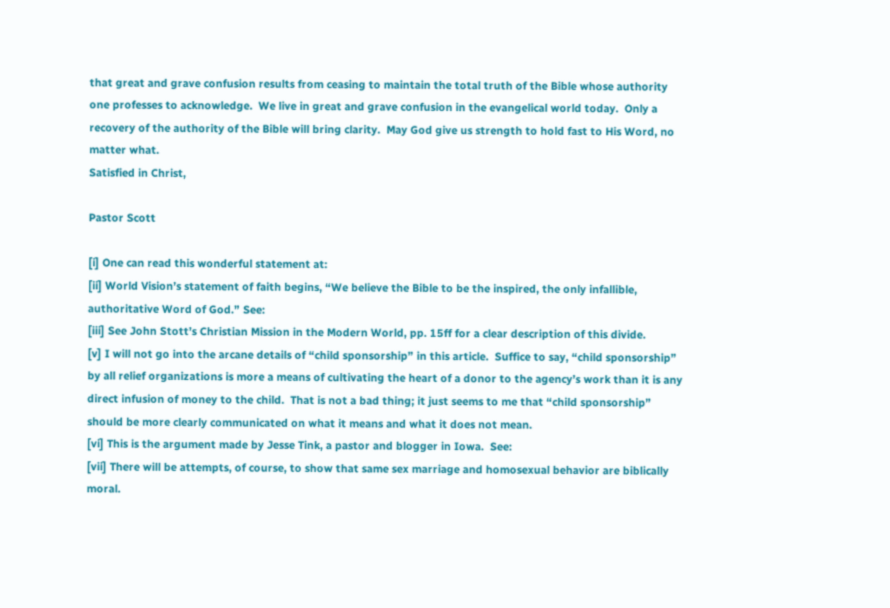that great and grave confusion results from ceasing to maintain the total truth of the Bible whose authority one professes to acknowledge.  We live in great and grave confusion in the evangelical world today.  Only a recovery of the authority of the Bible will bring clarity.  May God give us strength to hold fast to His Word, no matter what.
Satisfied in Christ,

Pastor Scott

[i] One can read this wonderful statement at:
[ii] World Vision’s statement of faith begins, “We believe the Bible to be the inspired, the only infallible, authoritative Word of God.” See:
[iii] See John Stott’s Christian Mission in the Modern World, pp. 15ff for a clear description of this divide.
[v] I will not go into the arcane details of “child sponsorship” in this article.  Suffice to say, “child sponsorship” by all relief organizations is more a means of cultivating the heart of a donor to the agency’s work than it is any direct infusion of money to the child.  That is not a bad thing; it just seems to me that “child sponsorship” should be more clearly communicated on what it means and what it does not mean.
[vi] This is the argument made by Jesse Tink, a pastor and blogger in Iowa.  See:
[vii] There will be attempts, of course, to show that same sex marriage and homosexual behavior are biblically moral.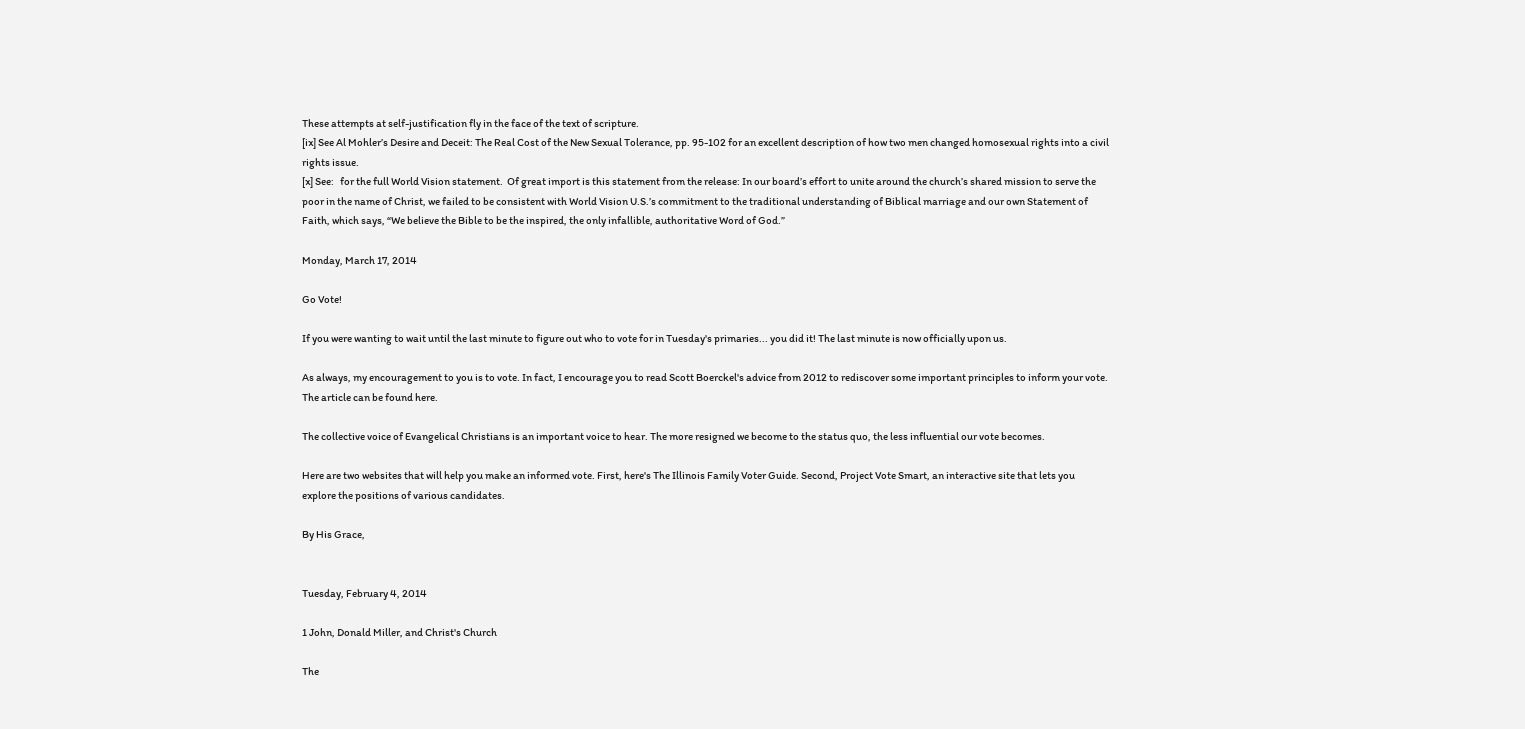These attempts at self-justification fly in the face of the text of scripture.
[ix] See Al Mohler’s Desire and Deceit: The Real Cost of the New Sexual Tolerance, pp. 95-102 for an excellent description of how two men changed homosexual rights into a civil rights issue.
[x] See:   for the full World Vision statement.  Of great import is this statement from the release: In our board’s effort to unite around the church’s shared mission to serve the poor in the name of Christ, we failed to be consistent with World Vision U.S.’s commitment to the traditional understanding of Biblical marriage and our own Statement of Faith, which says, “We believe the Bible to be the inspired, the only infallible, authoritative Word of God.”

Monday, March 17, 2014

Go Vote!

If you were wanting to wait until the last minute to figure out who to vote for in Tuesday's primaries... you did it! The last minute is now officially upon us.

As always, my encouragement to you is to vote. In fact, I encourage you to read Scott Boerckel's advice from 2012 to rediscover some important principles to inform your vote. The article can be found here.

The collective voice of Evangelical Christians is an important voice to hear. The more resigned we become to the status quo, the less influential our vote becomes.

Here are two websites that will help you make an informed vote. First, here's The Illinois Family Voter Guide. Second, Project Vote Smart, an interactive site that lets you explore the positions of various candidates.

By His Grace,


Tuesday, February 4, 2014

1 John, Donald Miller, and Christ's Church

The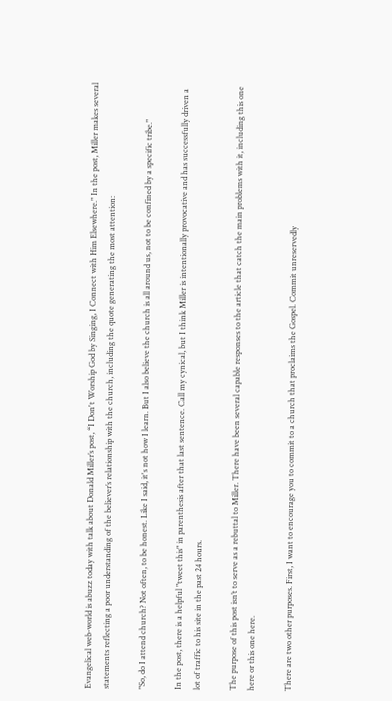Evangelical web-world is abuzz today with talk about Donald Miller’s post, “I Don't Worship God by Singing, I Connect with Him Elsewhere." In the post, Miller makes several statements reflecting a poor understanding of the believer’s relationship with the church, including the quote generating the most attention:

"So, do I attend church? Not often, to be honest. Like I said, it's not how I learn. But I also believe the church is all around us, not to be confined by a specific tribe."

In the post, there is a helpful "tweet this" in parenthesis after that last sentence. Call my cynical, but I think Miller is intentionally provocative and has successfully driven a lot of traffic to his site in the past 24 hours.

The purpose of this post isn’t to serve as a rebuttal to Miller. There have been several capable responses to the article that catch the main problems with it, including this one here or this one here.

There are two other purposes. First, I want to encourage you to commit to a church that proclaims the Gospel. Commit unreservedly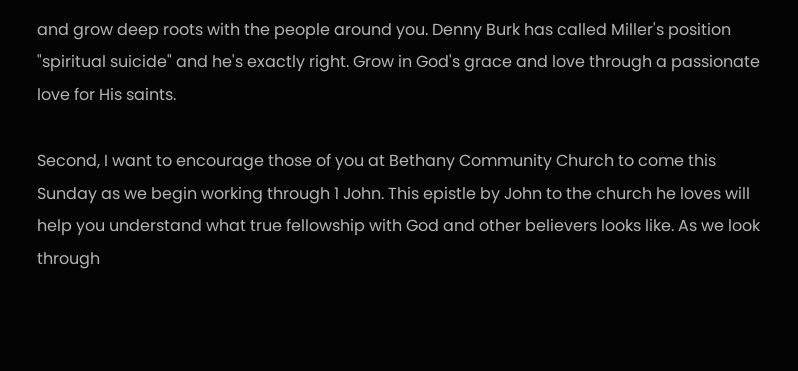and grow deep roots with the people around you. Denny Burk has called Miller's position "spiritual suicide" and he's exactly right. Grow in God's grace and love through a passionate love for His saints.

Second, I want to encourage those of you at Bethany Community Church to come this Sunday as we begin working through 1 John. This epistle by John to the church he loves will help you understand what true fellowship with God and other believers looks like. As we look through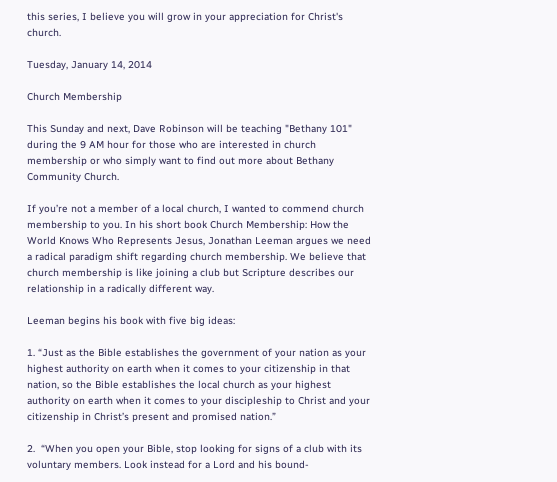this series, I believe you will grow in your appreciation for Christ's church.

Tuesday, January 14, 2014

Church Membership

This Sunday and next, Dave Robinson will be teaching "Bethany 101" during the 9 AM hour for those who are interested in church membership or who simply want to find out more about Bethany Community Church.

If you’re not a member of a local church, I wanted to commend church membership to you. In his short book Church Membership: How the World Knows Who Represents Jesus, Jonathan Leeman argues we need a radical paradigm shift regarding church membership. We believe that church membership is like joining a club but Scripture describes our relationship in a radically different way.

Leeman begins his book with five big ideas:

1. “Just as the Bible establishes the government of your nation as your highest authority on earth when it comes to your citizenship in that nation, so the Bible establishes the local church as your highest authority on earth when it comes to your discipleship to Christ and your citizenship in Christ’s present and promised nation.”

2.  “When you open your Bible, stop looking for signs of a club with its voluntary members. Look instead for a Lord and his bound-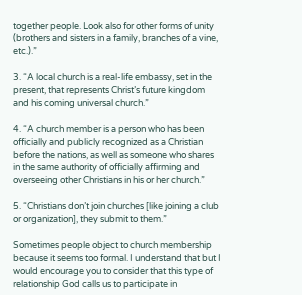together people. Look also for other forms of unity (brothers and sisters in a family, branches of a vine, etc.).”

3. “A local church is a real-life embassy, set in the present, that represents Christ’s future kingdom and his coming universal church.”

4. “A church member is a person who has been officially and publicly recognized as a Christian before the nations, as well as someone who shares in the same authority of officially affirming and overseeing other Christians in his or her church.”

5. “Christians don’t join churches [like joining a club or organization], they submit to them.”

Sometimes people object to church membership because it seems too formal. I understand that but I would encourage you to consider that this type of relationship God calls us to participate in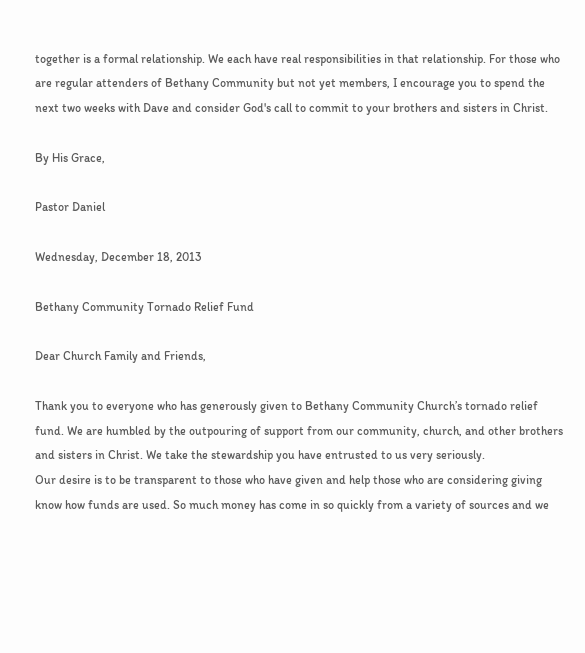together is a formal relationship. We each have real responsibilities in that relationship. For those who are regular attenders of Bethany Community but not yet members, I encourage you to spend the next two weeks with Dave and consider God's call to commit to your brothers and sisters in Christ.

By His Grace,

Pastor Daniel

Wednesday, December 18, 2013

Bethany Community Tornado Relief Fund

Dear Church Family and Friends,

Thank you to everyone who has generously given to Bethany Community Church’s tornado relief fund. We are humbled by the outpouring of support from our community, church, and other brothers and sisters in Christ. We take the stewardship you have entrusted to us very seriously.
Our desire is to be transparent to those who have given and help those who are considering giving know how funds are used. So much money has come in so quickly from a variety of sources and we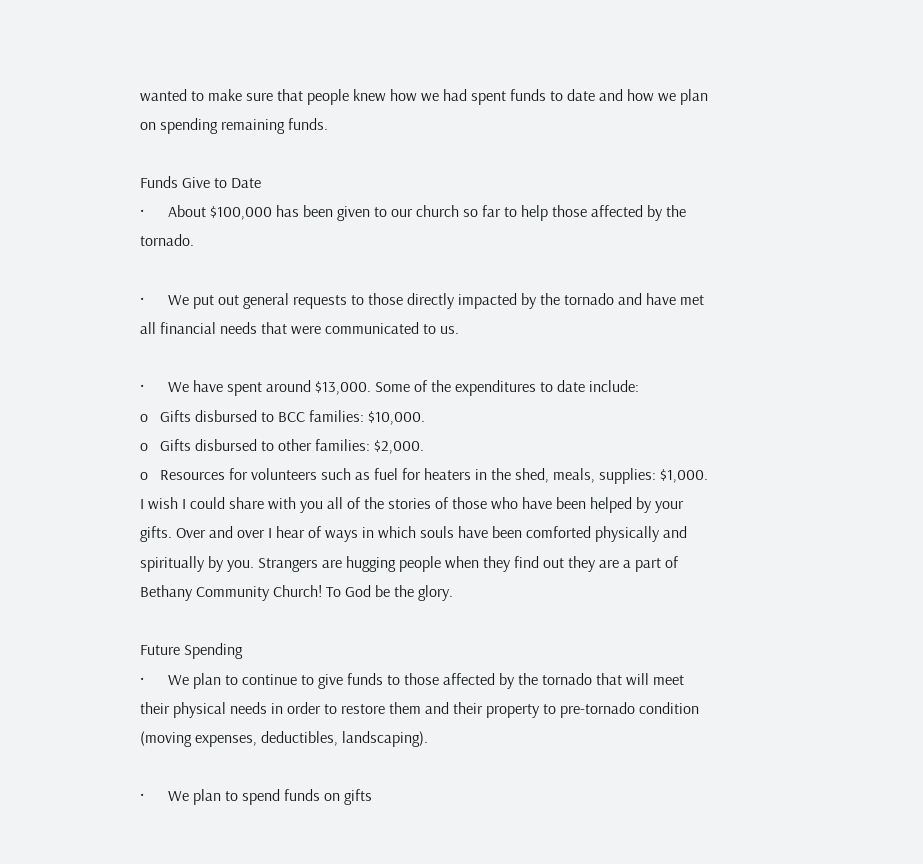wanted to make sure that people knew how we had spent funds to date and how we plan on spending remaining funds.

Funds Give to Date
·      About $100,000 has been given to our church so far to help those affected by the tornado.

·      We put out general requests to those directly impacted by the tornado and have met all financial needs that were communicated to us.

·      We have spent around $13,000. Some of the expenditures to date include:
o   Gifts disbursed to BCC families: $10,000.
o   Gifts disbursed to other families: $2,000.
o   Resources for volunteers such as fuel for heaters in the shed, meals, supplies: $1,000.
I wish I could share with you all of the stories of those who have been helped by your gifts. Over and over I hear of ways in which souls have been comforted physically and spiritually by you. Strangers are hugging people when they find out they are a part of Bethany Community Church! To God be the glory.

Future Spending
·      We plan to continue to give funds to those affected by the tornado that will meet their physical needs in order to restore them and their property to pre-tornado condition (moving expenses, deductibles, landscaping).

·      We plan to spend funds on gifts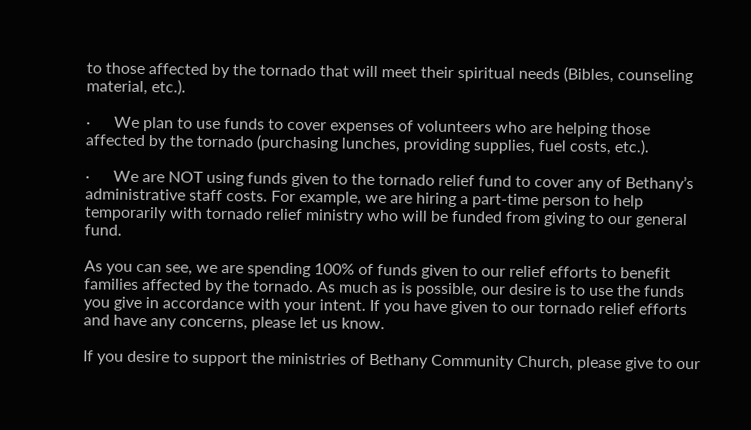to those affected by the tornado that will meet their spiritual needs (Bibles, counseling material, etc.).

·      We plan to use funds to cover expenses of volunteers who are helping those affected by the tornado (purchasing lunches, providing supplies, fuel costs, etc.).

·      We are NOT using funds given to the tornado relief fund to cover any of Bethany’s administrative staff costs. For example, we are hiring a part-time person to help temporarily with tornado relief ministry who will be funded from giving to our general fund.

As you can see, we are spending 100% of funds given to our relief efforts to benefit families affected by the tornado. As much as is possible, our desire is to use the funds you give in accordance with your intent. If you have given to our tornado relief efforts and have any concerns, please let us know.

If you desire to support the ministries of Bethany Community Church, please give to our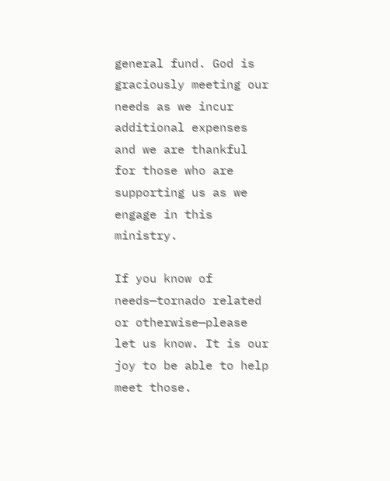general fund. God is graciously meeting our needs as we incur additional expenses and we are thankful for those who are supporting us as we engage in this ministry.

If you know of needs—tornado related or otherwise—please let us know. It is our joy to be able to help meet those.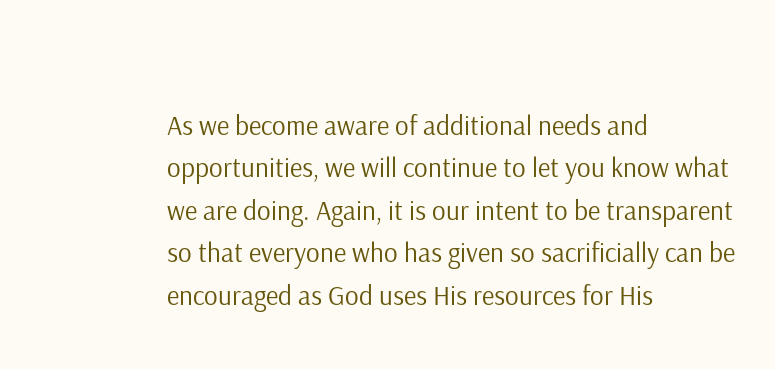As we become aware of additional needs and opportunities, we will continue to let you know what we are doing. Again, it is our intent to be transparent so that everyone who has given so sacrificially can be encouraged as God uses His resources for His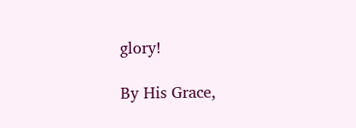glory!

By His Grace,